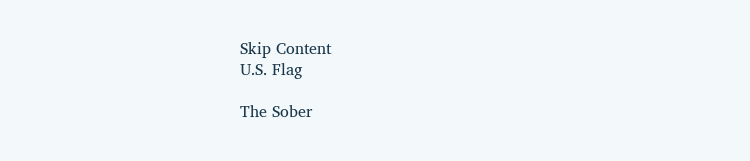Skip Content
U.S. Flag

The Sober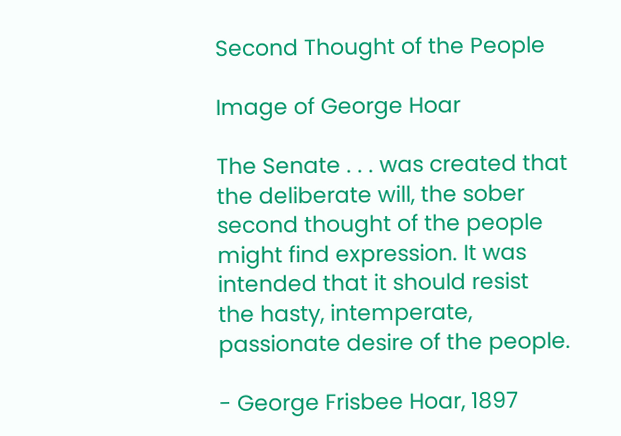Second Thought of the People

Image of George Hoar

The Senate . . . was created that the deliberate will, the sober second thought of the people might find expression. It was intended that it should resist the hasty, intemperate, passionate desire of the people.

- George Frisbee Hoar, 1897